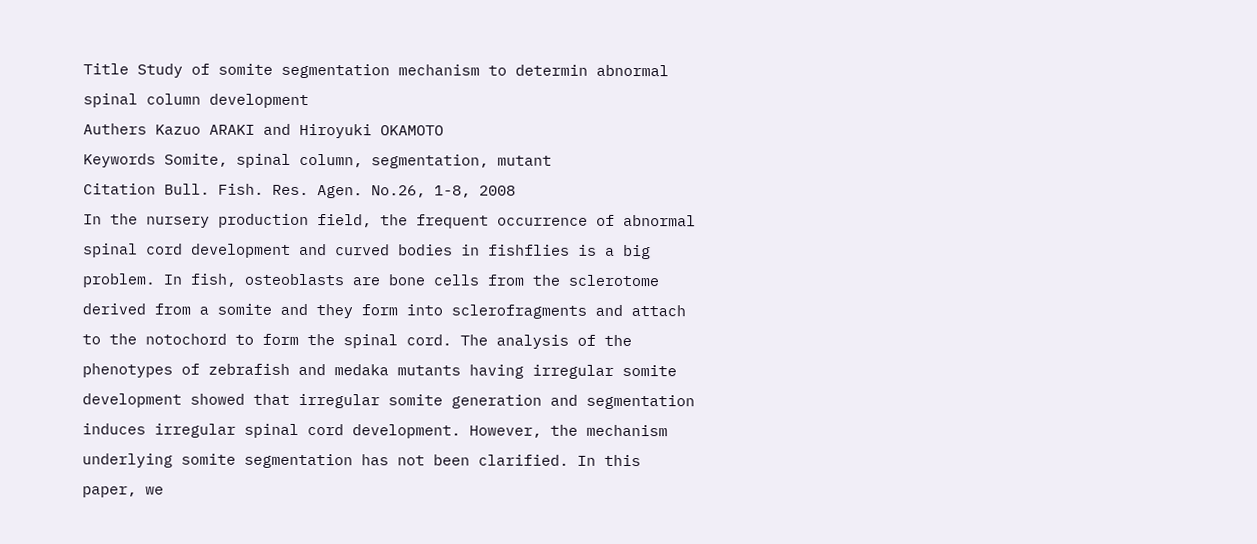Title Study of somite segmentation mechanism to determin abnormal spinal column development
Authers Kazuo ARAKI and Hiroyuki OKAMOTO
Keywords Somite, spinal column, segmentation, mutant
Citation Bull. Fish. Res. Agen. No.26, 1-8, 2008
In the nursery production field, the frequent occurrence of abnormal spinal cord development and curved bodies in fishflies is a big problem. In fish, osteoblasts are bone cells from the sclerotome derived from a somite and they form into sclerofragments and attach to the notochord to form the spinal cord. The analysis of the phenotypes of zebrafish and medaka mutants having irregular somite development showed that irregular somite generation and segmentation induces irregular spinal cord development. However, the mechanism underlying somite segmentation has not been clarified. In this paper, we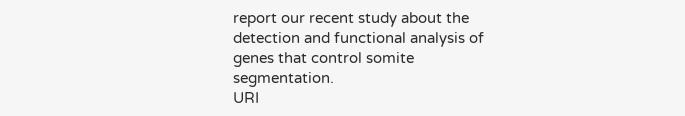report our recent study about the detection and functional analysis of genes that control somite segmentation.
URI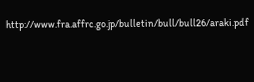http://www.fra.affrc.go.jp/bulletin/bull/bull26/araki.pdf